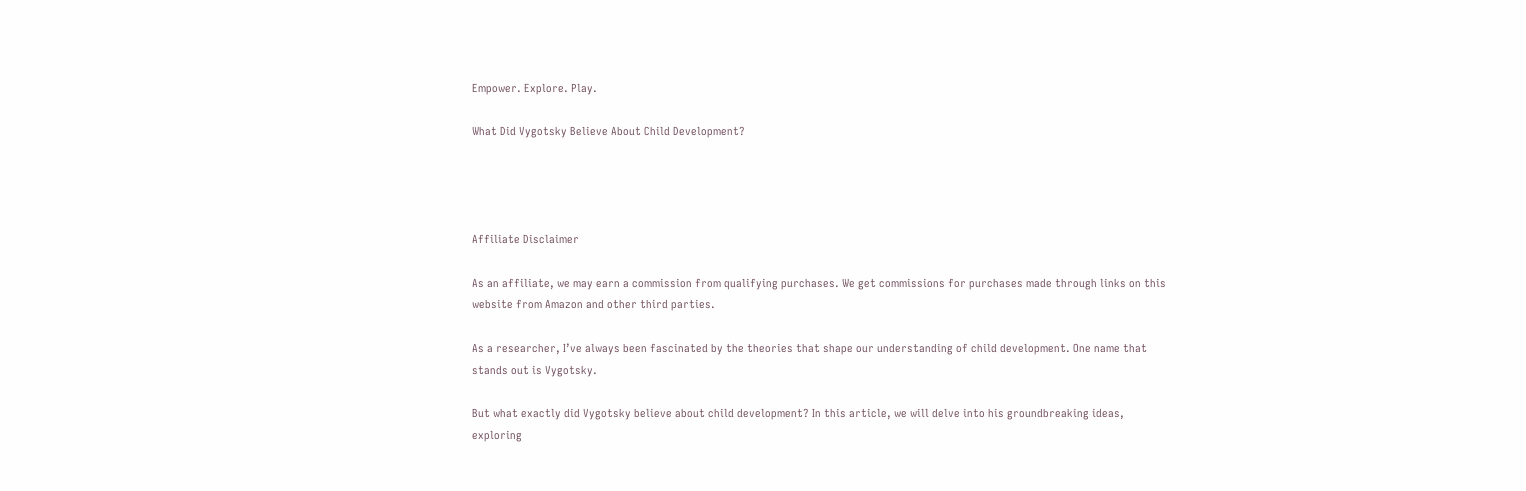Empower. Explore. Play.

What Did Vygotsky Believe About Child Development?




Affiliate Disclaimer

As an affiliate, we may earn a commission from qualifying purchases. We get commissions for purchases made through links on this website from Amazon and other third parties.

As a researcher, I’ve always been fascinated by the theories that shape our understanding of child development. One name that stands out is Vygotsky.

But what exactly did Vygotsky believe about child development? In this article, we will delve into his groundbreaking ideas, exploring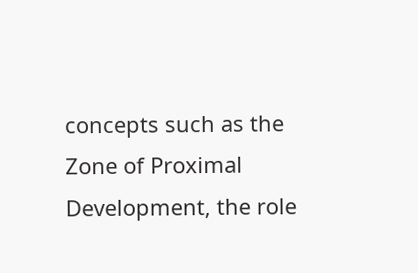concepts such as the Zone of Proximal Development, the role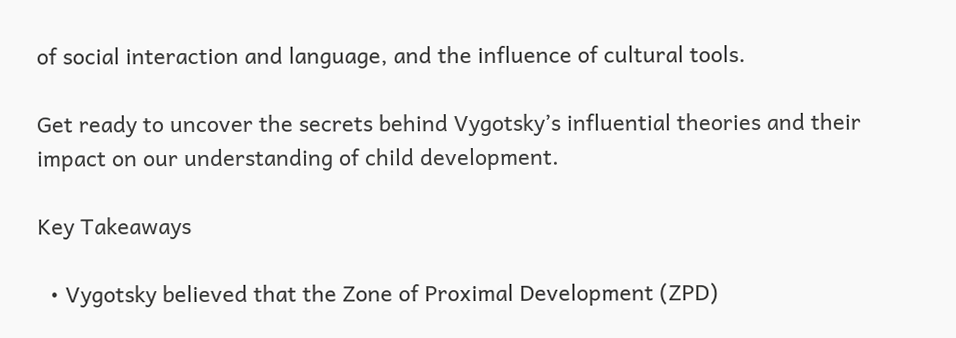of social interaction and language, and the influence of cultural tools.

Get ready to uncover the secrets behind Vygotsky’s influential theories and their impact on our understanding of child development.

Key Takeaways

  • Vygotsky believed that the Zone of Proximal Development (ZPD)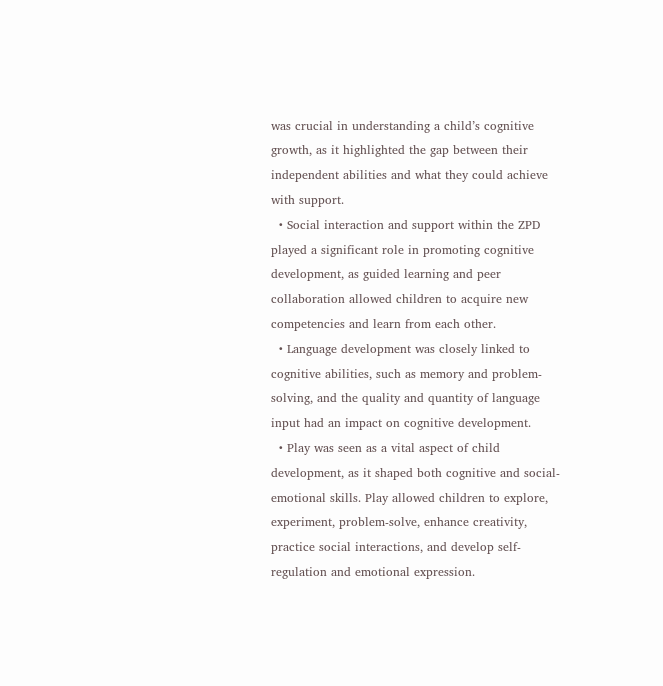was crucial in understanding a child’s cognitive growth, as it highlighted the gap between their independent abilities and what they could achieve with support.
  • Social interaction and support within the ZPD played a significant role in promoting cognitive development, as guided learning and peer collaboration allowed children to acquire new competencies and learn from each other.
  • Language development was closely linked to cognitive abilities, such as memory and problem-solving, and the quality and quantity of language input had an impact on cognitive development.
  • Play was seen as a vital aspect of child development, as it shaped both cognitive and social-emotional skills. Play allowed children to explore, experiment, problem-solve, enhance creativity, practice social interactions, and develop self-regulation and emotional expression.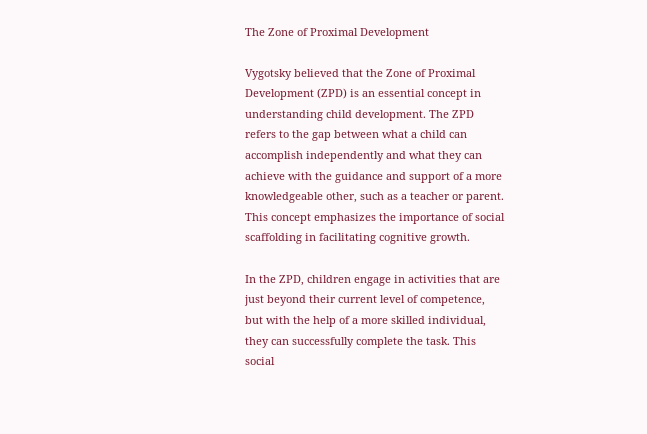The Zone of Proximal Development

Vygotsky believed that the Zone of Proximal Development (ZPD) is an essential concept in understanding child development. The ZPD refers to the gap between what a child can accomplish independently and what they can achieve with the guidance and support of a more knowledgeable other, such as a teacher or parent. This concept emphasizes the importance of social scaffolding in facilitating cognitive growth.

In the ZPD, children engage in activities that are just beyond their current level of competence, but with the help of a more skilled individual, they can successfully complete the task. This social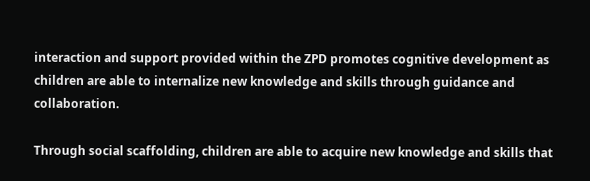interaction and support provided within the ZPD promotes cognitive development as children are able to internalize new knowledge and skills through guidance and collaboration.

Through social scaffolding, children are able to acquire new knowledge and skills that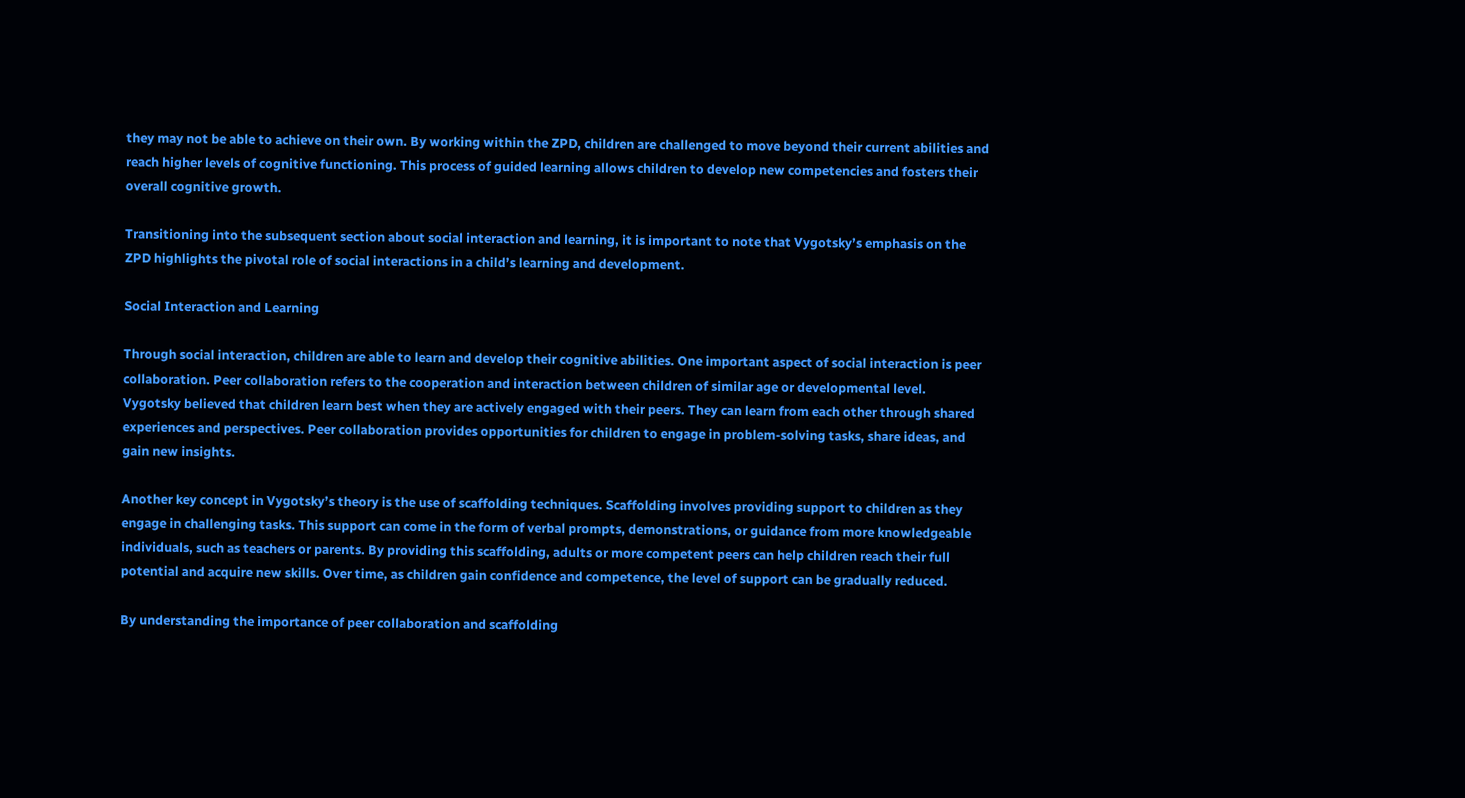they may not be able to achieve on their own. By working within the ZPD, children are challenged to move beyond their current abilities and reach higher levels of cognitive functioning. This process of guided learning allows children to develop new competencies and fosters their overall cognitive growth.

Transitioning into the subsequent section about social interaction and learning, it is important to note that Vygotsky’s emphasis on the ZPD highlights the pivotal role of social interactions in a child’s learning and development.

Social Interaction and Learning

Through social interaction, children are able to learn and develop their cognitive abilities. One important aspect of social interaction is peer collaboration. Peer collaboration refers to the cooperation and interaction between children of similar age or developmental level. Vygotsky believed that children learn best when they are actively engaged with their peers. They can learn from each other through shared experiences and perspectives. Peer collaboration provides opportunities for children to engage in problem-solving tasks, share ideas, and gain new insights.

Another key concept in Vygotsky’s theory is the use of scaffolding techniques. Scaffolding involves providing support to children as they engage in challenging tasks. This support can come in the form of verbal prompts, demonstrations, or guidance from more knowledgeable individuals, such as teachers or parents. By providing this scaffolding, adults or more competent peers can help children reach their full potential and acquire new skills. Over time, as children gain confidence and competence, the level of support can be gradually reduced.

By understanding the importance of peer collaboration and scaffolding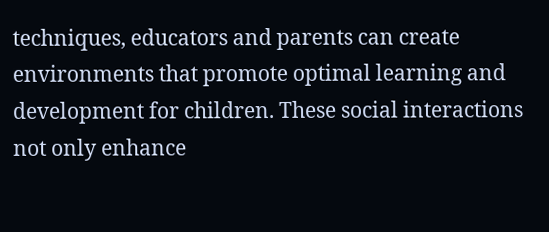techniques, educators and parents can create environments that promote optimal learning and development for children. These social interactions not only enhance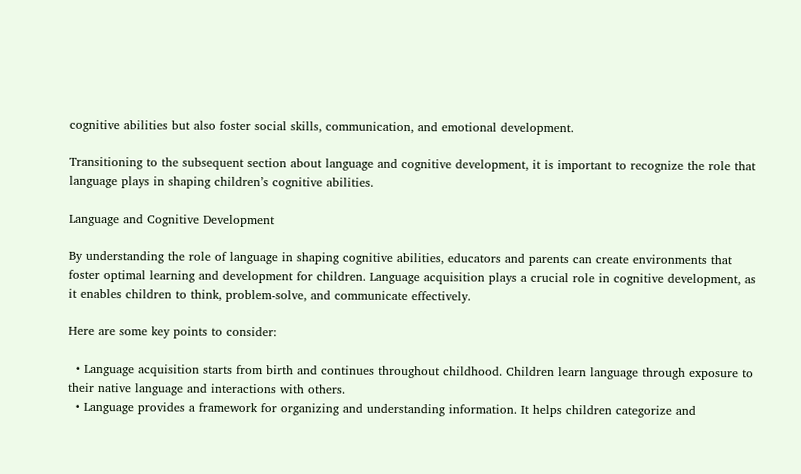cognitive abilities but also foster social skills, communication, and emotional development.

Transitioning to the subsequent section about language and cognitive development, it is important to recognize the role that language plays in shaping children’s cognitive abilities.

Language and Cognitive Development

By understanding the role of language in shaping cognitive abilities, educators and parents can create environments that foster optimal learning and development for children. Language acquisition plays a crucial role in cognitive development, as it enables children to think, problem-solve, and communicate effectively.

Here are some key points to consider:

  • Language acquisition starts from birth and continues throughout childhood. Children learn language through exposure to their native language and interactions with others.
  • Language provides a framework for organizing and understanding information. It helps children categorize and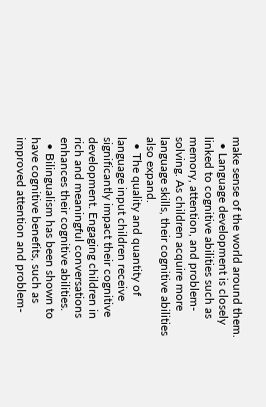make sense of the world around them.
  • Language development is closely linked to cognitive abilities such as memory, attention, and problem-solving. As children acquire more language skills, their cognitive abilities also expand.
  • The quality and quantity of language input children receive significantly impact their cognitive development. Engaging children in rich and meaningful conversations enhances their cognitive abilities.
  • Bilingualism has been shown to have cognitive benefits, such as improved attention and problem-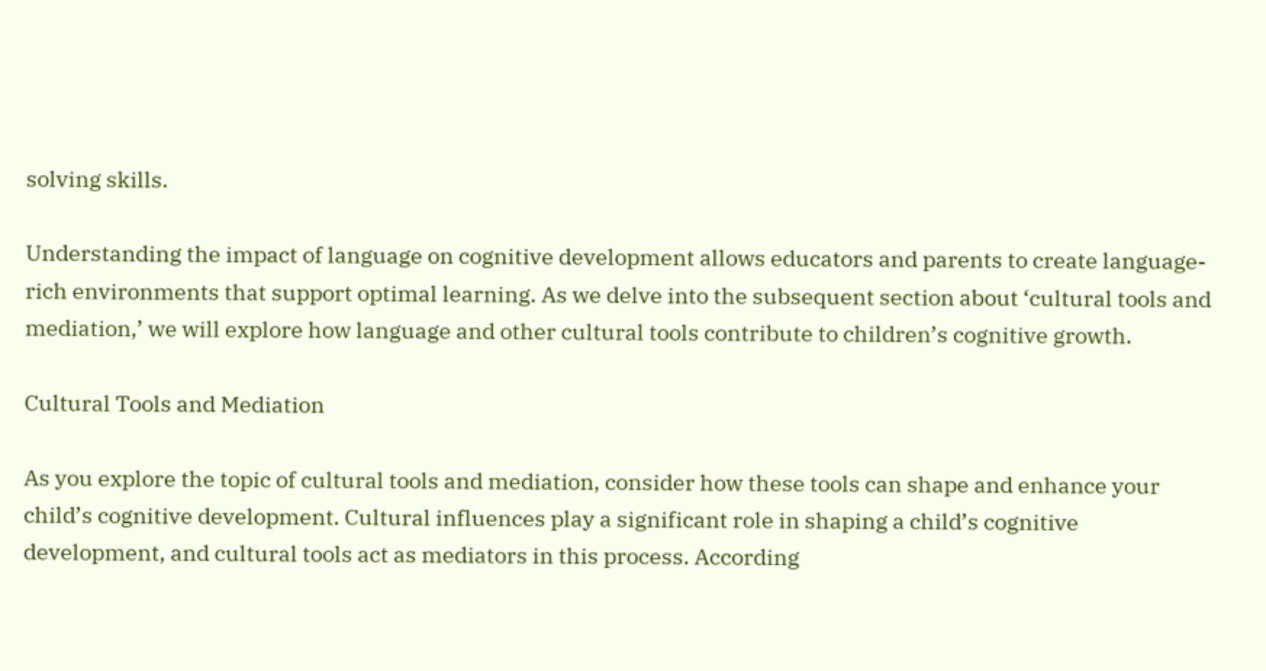solving skills.

Understanding the impact of language on cognitive development allows educators and parents to create language-rich environments that support optimal learning. As we delve into the subsequent section about ‘cultural tools and mediation,’ we will explore how language and other cultural tools contribute to children’s cognitive growth.

Cultural Tools and Mediation

As you explore the topic of cultural tools and mediation, consider how these tools can shape and enhance your child’s cognitive development. Cultural influences play a significant role in shaping a child’s cognitive development, and cultural tools act as mediators in this process. According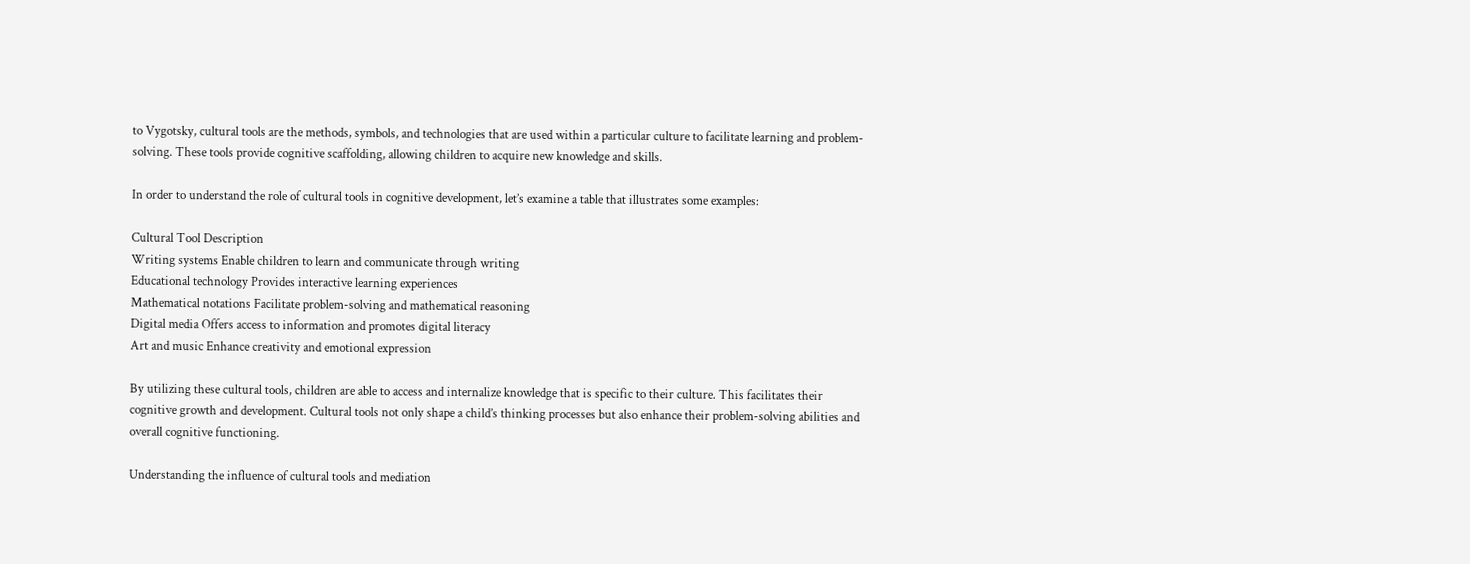to Vygotsky, cultural tools are the methods, symbols, and technologies that are used within a particular culture to facilitate learning and problem-solving. These tools provide cognitive scaffolding, allowing children to acquire new knowledge and skills.

In order to understand the role of cultural tools in cognitive development, let’s examine a table that illustrates some examples:

Cultural Tool Description
Writing systems Enable children to learn and communicate through writing
Educational technology Provides interactive learning experiences
Mathematical notations Facilitate problem-solving and mathematical reasoning
Digital media Offers access to information and promotes digital literacy
Art and music Enhance creativity and emotional expression

By utilizing these cultural tools, children are able to access and internalize knowledge that is specific to their culture. This facilitates their cognitive growth and development. Cultural tools not only shape a child’s thinking processes but also enhance their problem-solving abilities and overall cognitive functioning.

Understanding the influence of cultural tools and mediation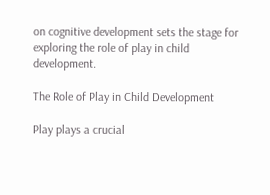on cognitive development sets the stage for exploring the role of play in child development.

The Role of Play in Child Development

Play plays a crucial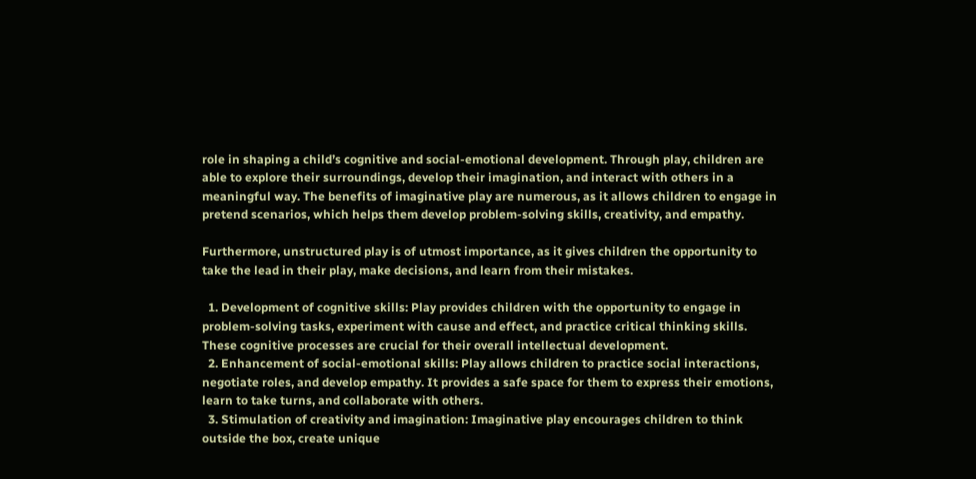role in shaping a child’s cognitive and social-emotional development. Through play, children are able to explore their surroundings, develop their imagination, and interact with others in a meaningful way. The benefits of imaginative play are numerous, as it allows children to engage in pretend scenarios, which helps them develop problem-solving skills, creativity, and empathy.

Furthermore, unstructured play is of utmost importance, as it gives children the opportunity to take the lead in their play, make decisions, and learn from their mistakes.

  1. Development of cognitive skills: Play provides children with the opportunity to engage in problem-solving tasks, experiment with cause and effect, and practice critical thinking skills. These cognitive processes are crucial for their overall intellectual development.
  2. Enhancement of social-emotional skills: Play allows children to practice social interactions, negotiate roles, and develop empathy. It provides a safe space for them to express their emotions, learn to take turns, and collaborate with others.
  3. Stimulation of creativity and imagination: Imaginative play encourages children to think outside the box, create unique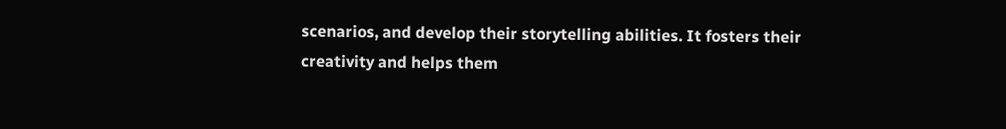scenarios, and develop their storytelling abilities. It fosters their creativity and helps them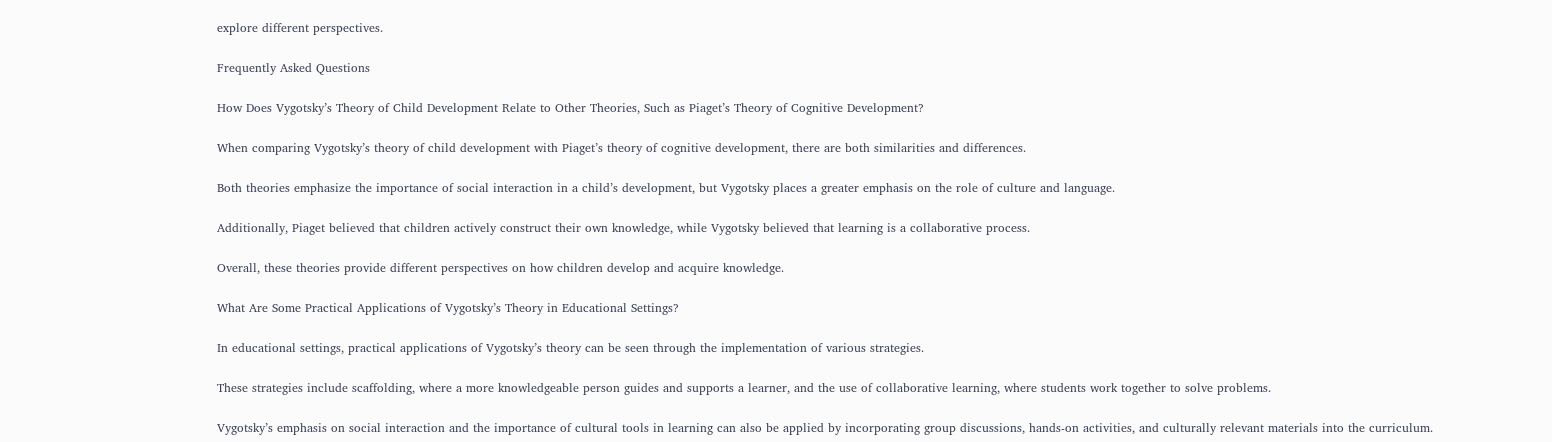explore different perspectives.

Frequently Asked Questions

How Does Vygotsky’s Theory of Child Development Relate to Other Theories, Such as Piaget’s Theory of Cognitive Development?

When comparing Vygotsky’s theory of child development with Piaget’s theory of cognitive development, there are both similarities and differences.

Both theories emphasize the importance of social interaction in a child’s development, but Vygotsky places a greater emphasis on the role of culture and language.

Additionally, Piaget believed that children actively construct their own knowledge, while Vygotsky believed that learning is a collaborative process.

Overall, these theories provide different perspectives on how children develop and acquire knowledge.

What Are Some Practical Applications of Vygotsky’s Theory in Educational Settings?

In educational settings, practical applications of Vygotsky’s theory can be seen through the implementation of various strategies.

These strategies include scaffolding, where a more knowledgeable person guides and supports a learner, and the use of collaborative learning, where students work together to solve problems.

Vygotsky’s emphasis on social interaction and the importance of cultural tools in learning can also be applied by incorporating group discussions, hands-on activities, and culturally relevant materials into the curriculum.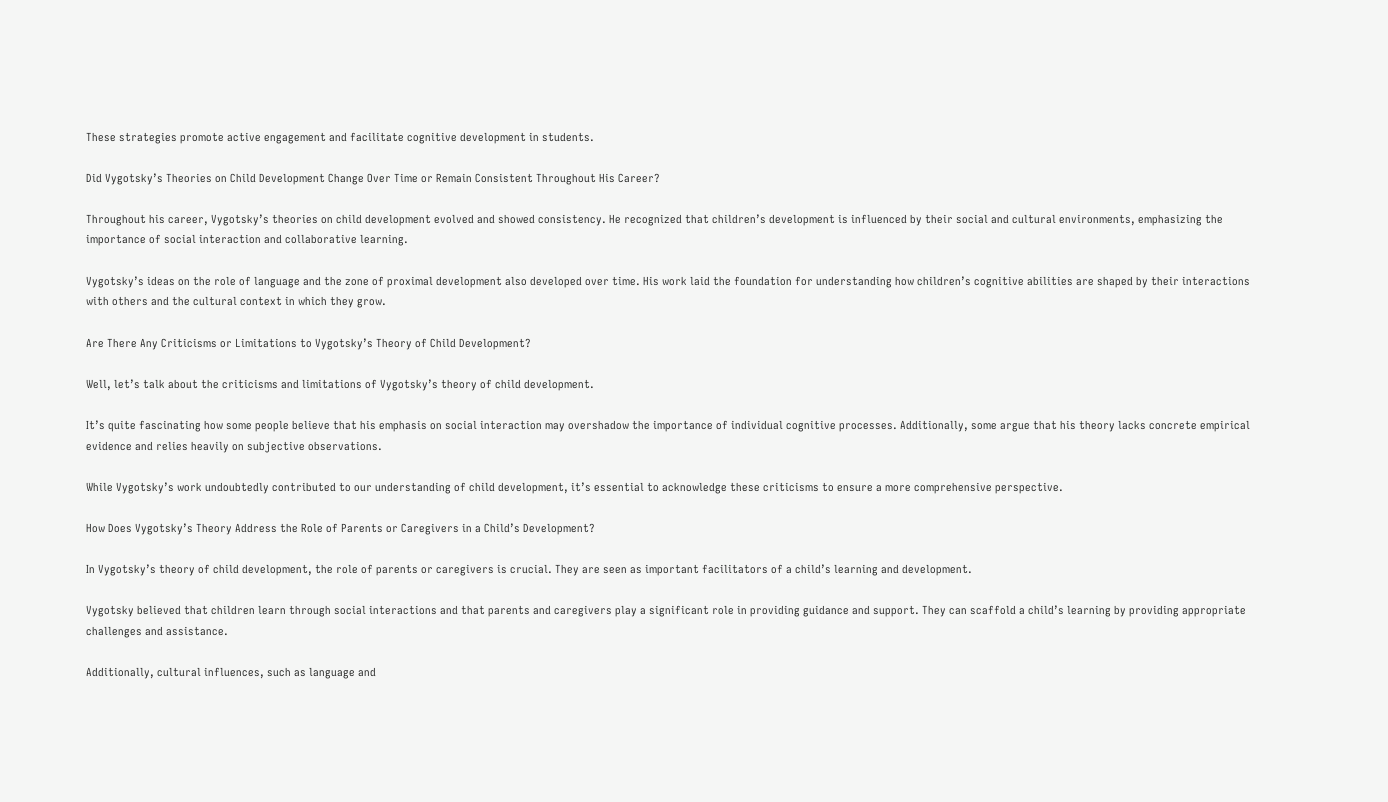These strategies promote active engagement and facilitate cognitive development in students.

Did Vygotsky’s Theories on Child Development Change Over Time or Remain Consistent Throughout His Career?

Throughout his career, Vygotsky’s theories on child development evolved and showed consistency. He recognized that children’s development is influenced by their social and cultural environments, emphasizing the importance of social interaction and collaborative learning.

Vygotsky’s ideas on the role of language and the zone of proximal development also developed over time. His work laid the foundation for understanding how children’s cognitive abilities are shaped by their interactions with others and the cultural context in which they grow.

Are There Any Criticisms or Limitations to Vygotsky’s Theory of Child Development?

Well, let’s talk about the criticisms and limitations of Vygotsky’s theory of child development.

It’s quite fascinating how some people believe that his emphasis on social interaction may overshadow the importance of individual cognitive processes. Additionally, some argue that his theory lacks concrete empirical evidence and relies heavily on subjective observations.

While Vygotsky’s work undoubtedly contributed to our understanding of child development, it’s essential to acknowledge these criticisms to ensure a more comprehensive perspective.

How Does Vygotsky’s Theory Address the Role of Parents or Caregivers in a Child’s Development?

In Vygotsky’s theory of child development, the role of parents or caregivers is crucial. They are seen as important facilitators of a child’s learning and development.

Vygotsky believed that children learn through social interactions and that parents and caregivers play a significant role in providing guidance and support. They can scaffold a child’s learning by providing appropriate challenges and assistance.

Additionally, cultural influences, such as language and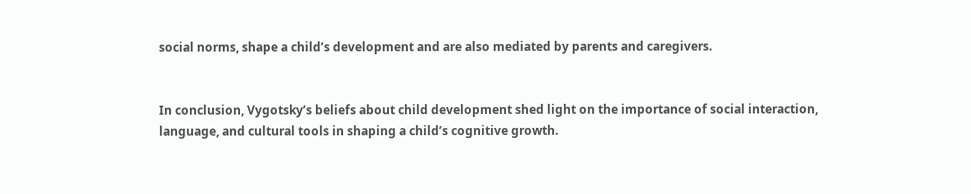social norms, shape a child’s development and are also mediated by parents and caregivers.


In conclusion, Vygotsky’s beliefs about child development shed light on the importance of social interaction, language, and cultural tools in shaping a child’s cognitive growth.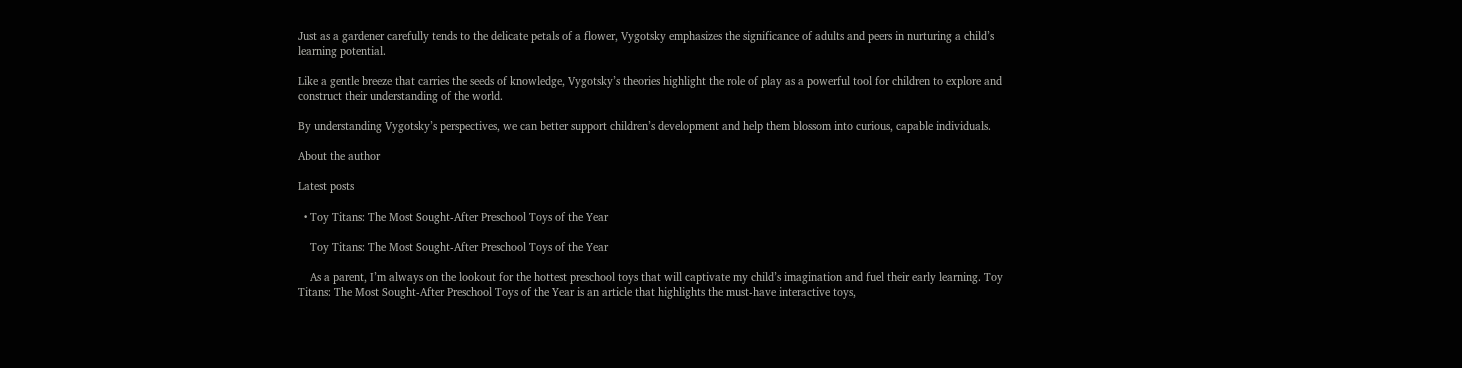Just as a gardener carefully tends to the delicate petals of a flower, Vygotsky emphasizes the significance of adults and peers in nurturing a child’s learning potential.

Like a gentle breeze that carries the seeds of knowledge, Vygotsky’s theories highlight the role of play as a powerful tool for children to explore and construct their understanding of the world.

By understanding Vygotsky’s perspectives, we can better support children’s development and help them blossom into curious, capable individuals.

About the author

Latest posts

  • Toy Titans: The Most Sought-After Preschool Toys of the Year

    Toy Titans: The Most Sought-After Preschool Toys of the Year

    As a parent, I’m always on the lookout for the hottest preschool toys that will captivate my child’s imagination and fuel their early learning. Toy Titans: The Most Sought-After Preschool Toys of the Year is an article that highlights the must-have interactive toys,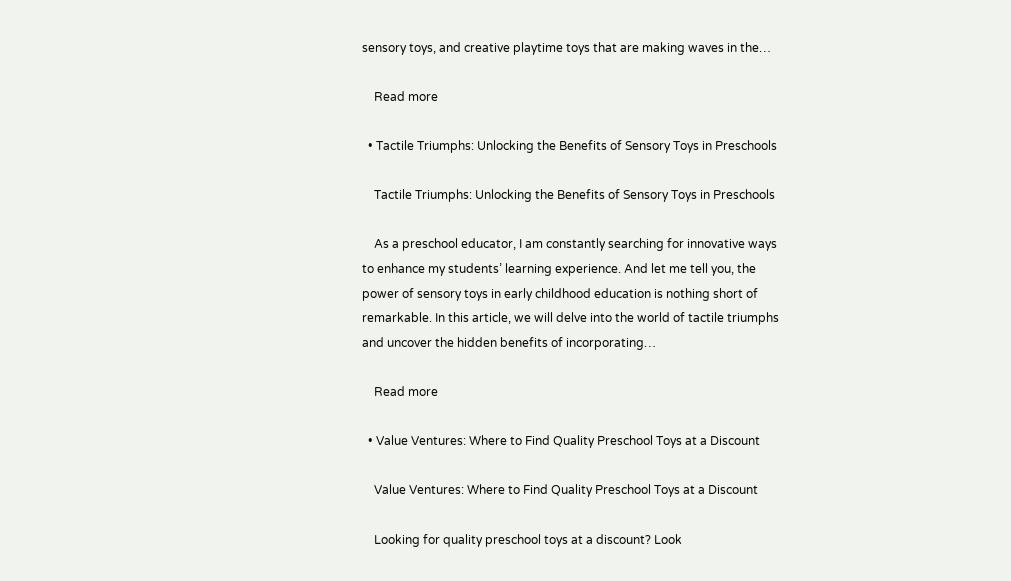sensory toys, and creative playtime toys that are making waves in the…

    Read more

  • Tactile Triumphs: Unlocking the Benefits of Sensory Toys in Preschools

    Tactile Triumphs: Unlocking the Benefits of Sensory Toys in Preschools

    As a preschool educator, I am constantly searching for innovative ways to enhance my students’ learning experience. And let me tell you, the power of sensory toys in early childhood education is nothing short of remarkable. In this article, we will delve into the world of tactile triumphs and uncover the hidden benefits of incorporating…

    Read more

  • Value Ventures: Where to Find Quality Preschool Toys at a Discount

    Value Ventures: Where to Find Quality Preschool Toys at a Discount

    Looking for quality preschool toys at a discount? Look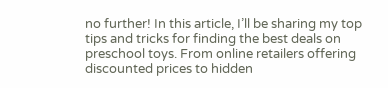no further! In this article, I’ll be sharing my top tips and tricks for finding the best deals on preschool toys. From online retailers offering discounted prices to hidden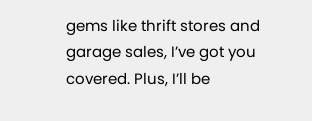gems like thrift stores and garage sales, I’ve got you covered. Plus, I’ll be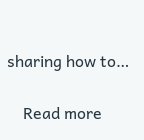sharing how to…

    Read more